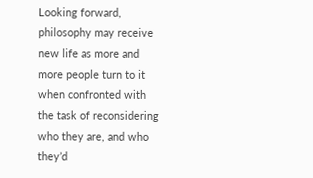Looking forward, philosophy may receive new life as more and more people turn to it when confronted with the task of reconsidering who they are, and who they’d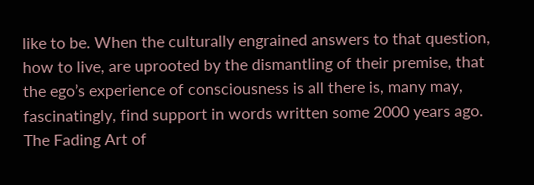like to be. When the culturally engrained answers to that question, how to live, are uprooted by the dismantling of their premise, that the ego’s experience of consciousness is all there is, many may, fascinatingly, find support in words written some 2000 years ago.
The Fading Art of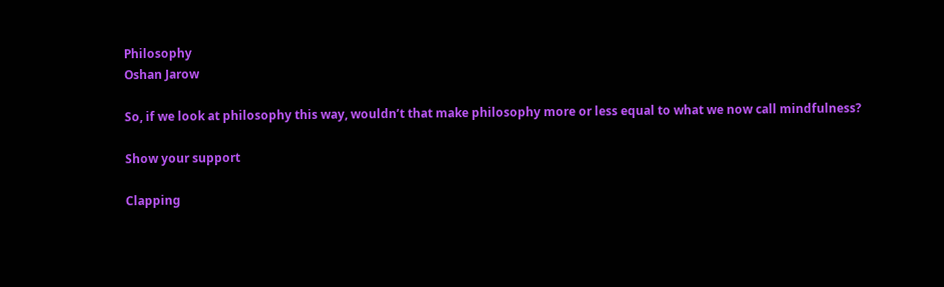Philosophy
Oshan Jarow

So, if we look at philosophy this way, wouldn’t that make philosophy more or less equal to what we now call mindfulness?

Show your support

Clapping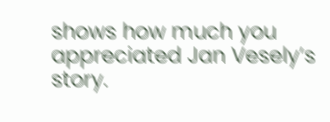shows how much you appreciated Jan Vesely’s story.